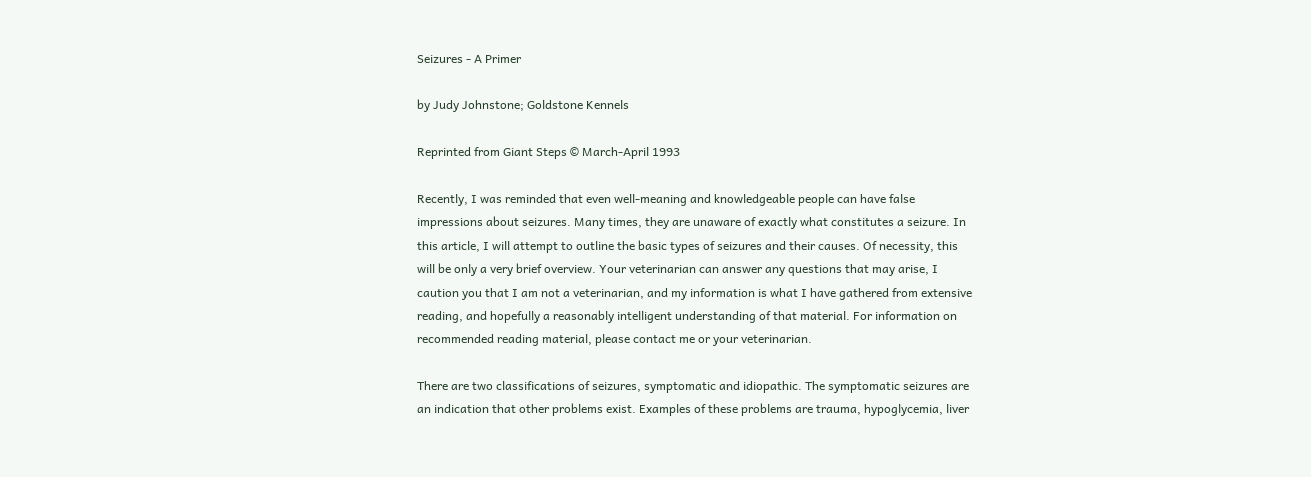Seizures ‑ A Primer

by Judy Johnstone; Goldstone Kennels

Reprinted from Giant Steps © March-April 1993

Recently, I was reminded that even well‑meaning and knowledgeable people can have false impressions about seizures. Many times, they are unaware of exactly what constitutes a seizure. In this article, I will attempt to outline the basic types of seizures and their causes. Of necessity, this will be only a very brief overview. Your veterinarian can answer any questions that may arise, I caution you that I am not a veterinarian, and my information is what I have gathered from extensive reading, and hopefully a reasonably intelligent understanding of that material. For information on recommended reading material, please contact me or your veterinarian.

There are two classifications of seizures, symptomatic and idiopathic. The symptomatic seizures are an indication that other problems exist. Examples of these problems are trauma, hypoglycemia, liver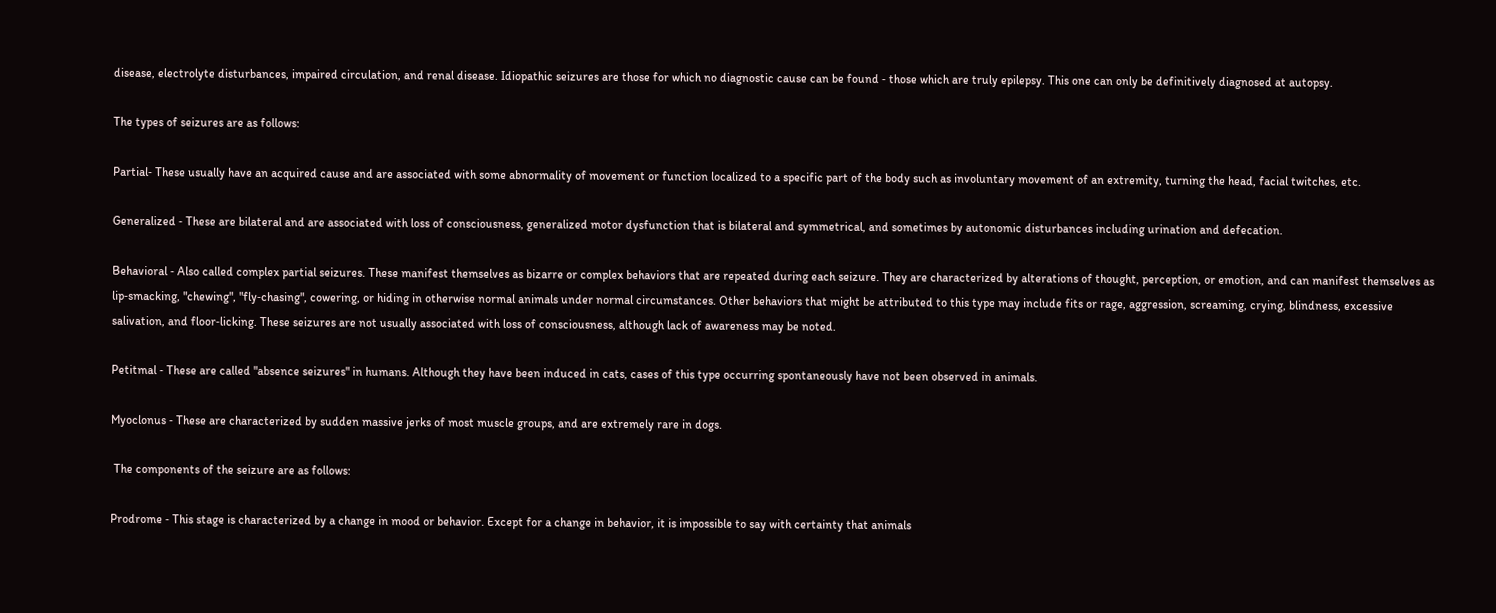disease, electrolyte disturbances, impaired circulation, and renal disease. Idiopathic seizures are those for which no diagnostic cause can be found ‑ those which are truly epilepsy. This one can only be definitively diagnosed at autopsy.

The types of seizures are as follows:

Partial‑ These usually have an acquired cause and are associated with some abnormality of movement or function localized to a specific part of the body such as involuntary movement of an extremity, turning the head, facial twitches, etc.

Generalized ‑ These are bilateral and are associated with loss of consciousness, generalized motor dysfunction that is bilateral and symmetrical, and sometimes by autonomic disturbances including urination and defecation.

Behavioral ‑ Also called complex partial seizures. These manifest themselves as bizarre or complex behaviors that are repeated during each seizure. They are characterized by alterations of thought, perception, or emotion, and can manifest themselves as lip‑smacking, "chewing", "fly‑chasing", cowering, or hiding in otherwise normal animals under normal circumstances. Other behaviors that might be attributed to this type may include fits or rage, aggression, screaming, crying, blindness, excessive salivation, and floor‑licking. These seizures are not usually associated with loss of consciousness, although lack of awareness may be noted.

Petitmal ‑ These are called "absence seizures" in humans. Although they have been induced in cats, cases of this type occurring spontaneously have not been observed in animals.

Myoclonus ‑ These are characterized by sudden massive jerks of most muscle groups, and are extremely rare in dogs.

 The components of the seizure are as follows:

Prodrome ‑ This stage is characterized by a change in mood or behavior. Except for a change in behavior, it is impossible to say with certainty that animals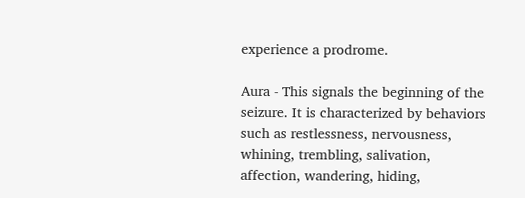experience a prodrome.

Aura ‑ This signals the beginning of the seizure. It is characterized by behaviors such as restlessness, nervousness, whining, trembling, salivation, affection, wandering, hiding,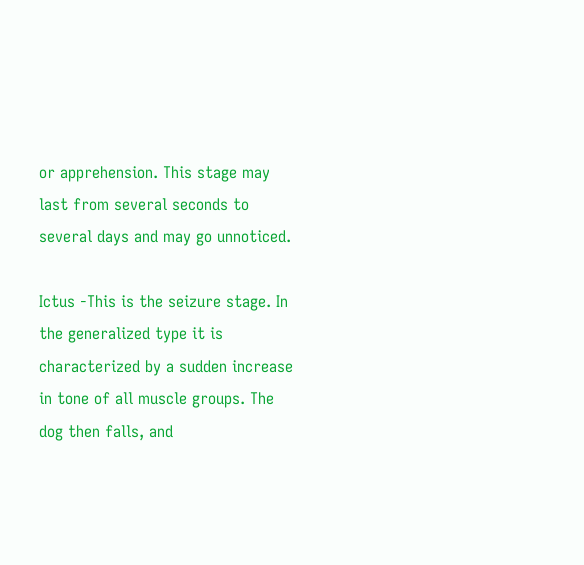or apprehension. This stage may last from several seconds to several days and may go unnoticed.

Ictus ‑This is the seizure stage. In the generalized type it is characterized by a sudden increase in tone of all muscle groups. The dog then falls, and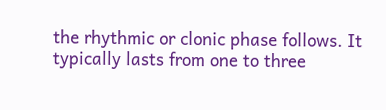the rhythmic or clonic phase follows. It typically lasts from one to three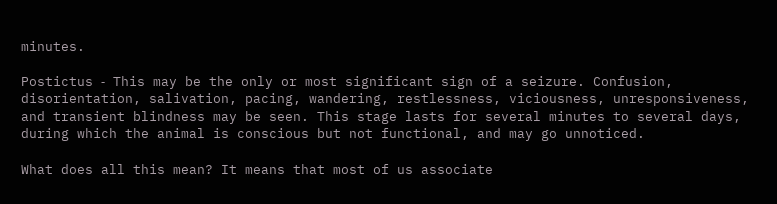minutes.

Postictus ‑ This may be the only or most significant sign of a seizure. Confusion, disorientation, salivation, pacing, wandering, restlessness, viciousness, unresponsiveness, and transient blindness may be seen. This stage lasts for several minutes to several days, during which the animal is conscious but not functional, and may go unnoticed.

What does all this mean? It means that most of us associate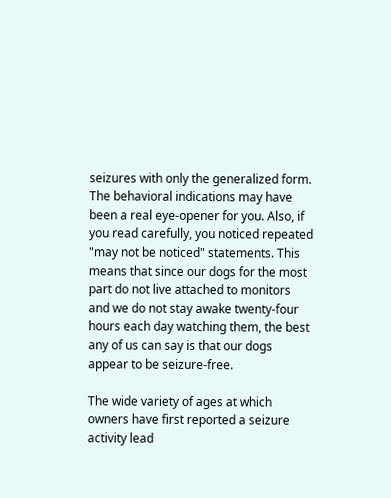seizures with only the generalized form. The behavioral indications may have been a real eye‑opener for you. Also, if you read carefully, you noticed repeated "may not be noticed" statements. This means that since our dogs for the most part do not live attached to monitors and we do not stay awake twenty‑four hours each day watching them, the best any of us can say is that our dogs appear to be seizure‑free.

The wide variety of ages at which owners have first reported a seizure activity lead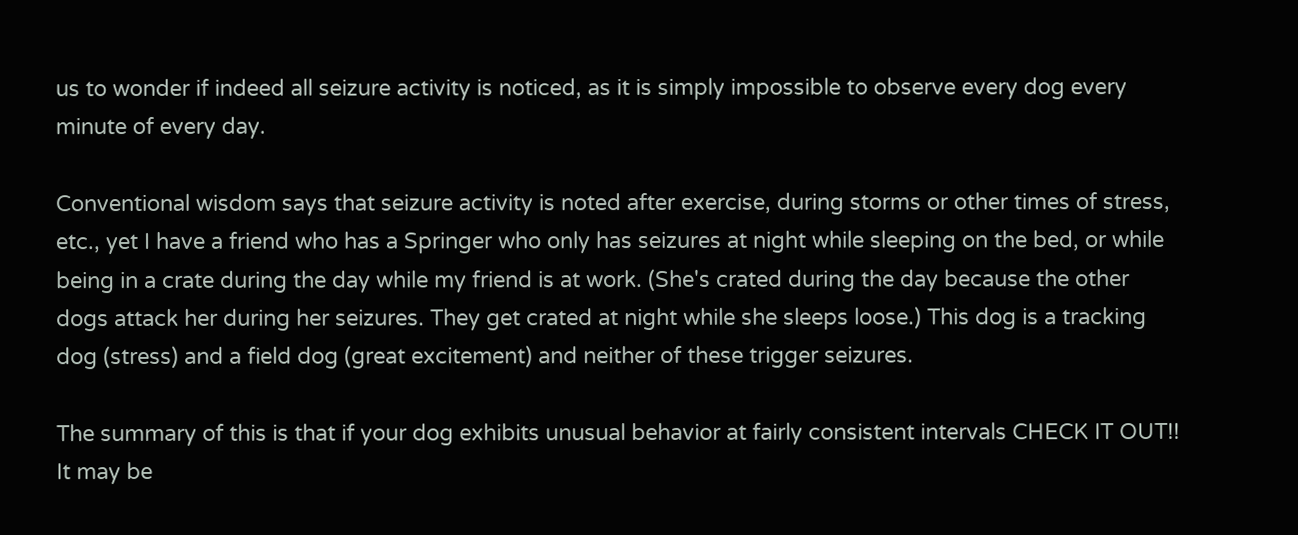us to wonder if indeed all seizure activity is noticed, as it is simply impossible to observe every dog every minute of every day.

Conventional wisdom says that seizure activity is noted after exercise, during storms or other times of stress, etc., yet I have a friend who has a Springer who only has seizures at night while sleeping on the bed, or while being in a crate during the day while my friend is at work. (She's crated during the day because the other dogs attack her during her seizures. They get crated at night while she sleeps loose.) This dog is a tracking dog (stress) and a field dog (great excitement) and neither of these trigger seizures.

The summary of this is that if your dog exhibits unusual behavior at fairly consistent intervals CHECK IT OUT!! It may be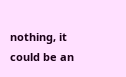nothing, it could be an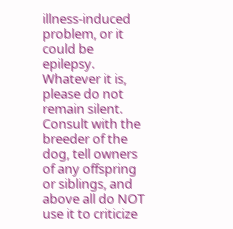illness‑induced problem, or it could be epilepsy. Whatever it is, please do not remain silent. Consult with the breeder of the dog, tell owners of any offspring or siblings, and above all do NOT use it to criticize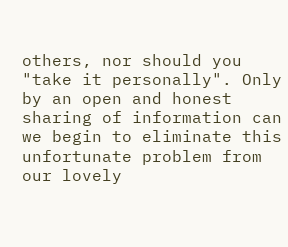others, nor should you "take it personally". Only by an open and honest sharing of information can we begin to eliminate this unfortunate problem from our lovely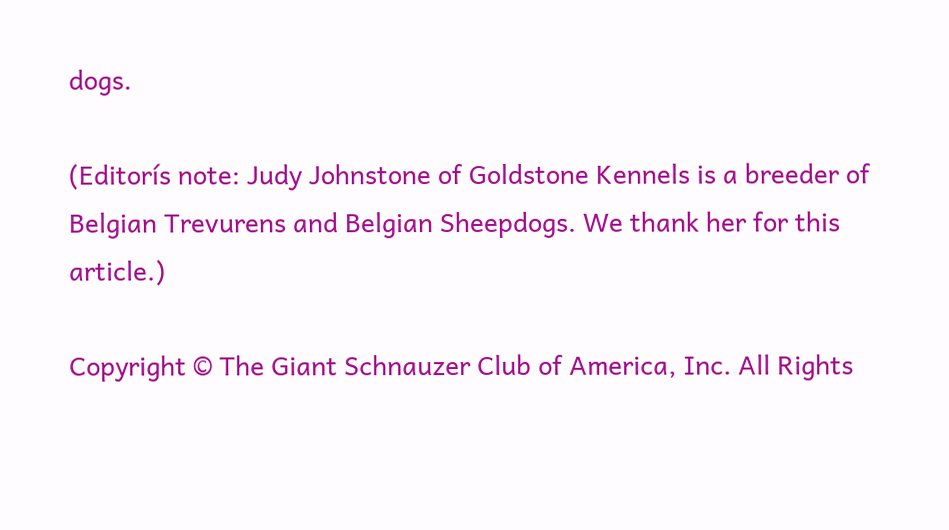dogs.

(Editorís note: Judy Johnstone of Goldstone Kennels is a breeder of Belgian Trevurens and Belgian Sheepdogs. We thank her for this article.)

Copyright © The Giant Schnauzer Club of America, Inc. All Rights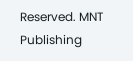Reserved. MNT Publishing